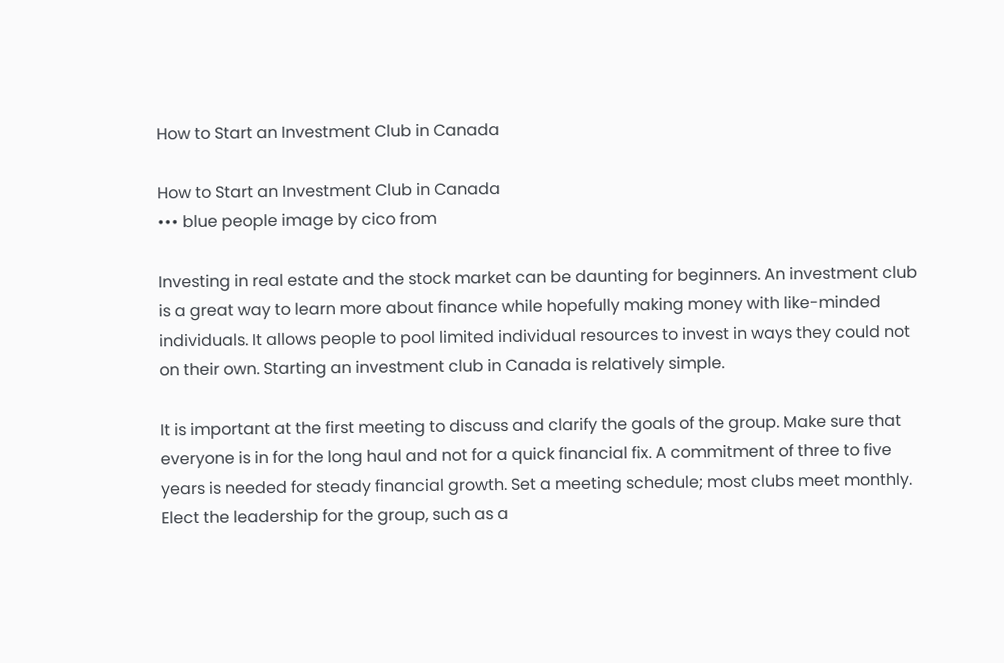How to Start an Investment Club in Canada

How to Start an Investment Club in Canada
••• blue people image by cico from

Investing in real estate and the stock market can be daunting for beginners. An investment club is a great way to learn more about finance while hopefully making money with like-minded individuals. It allows people to pool limited individual resources to invest in ways they could not on their own. Starting an investment club in Canada is relatively simple.

It is important at the first meeting to discuss and clarify the goals of the group. Make sure that everyone is in for the long haul and not for a quick financial fix. A commitment of three to five years is needed for steady financial growth. Set a meeting schedule; most clubs meet monthly. Elect the leadership for the group, such as a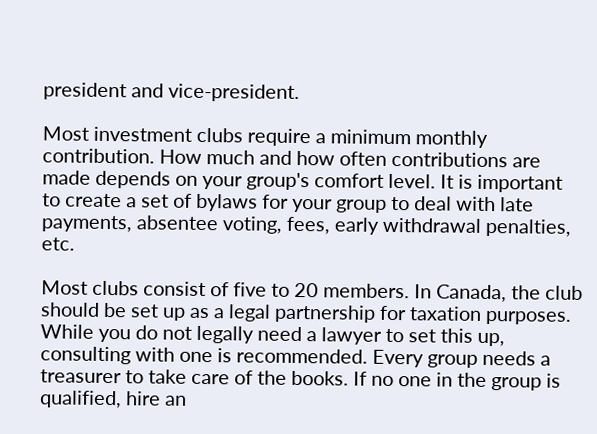president and vice-president.

Most investment clubs require a minimum monthly contribution. How much and how often contributions are made depends on your group's comfort level. It is important to create a set of bylaws for your group to deal with late payments, absentee voting, fees, early withdrawal penalties, etc.

Most clubs consist of five to 20 members. In Canada, the club should be set up as a legal partnership for taxation purposes. While you do not legally need a lawyer to set this up, consulting with one is recommended. Every group needs a treasurer to take care of the books. If no one in the group is qualified, hire an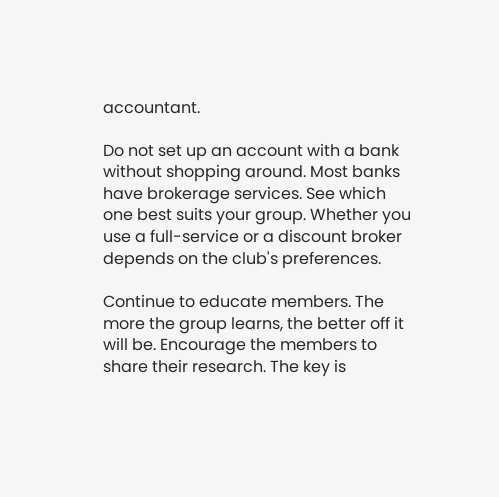accountant.

Do not set up an account with a bank without shopping around. Most banks have brokerage services. See which one best suits your group. Whether you use a full-service or a discount broker depends on the club's preferences.

Continue to educate members. The more the group learns, the better off it will be. Encourage the members to share their research. The key is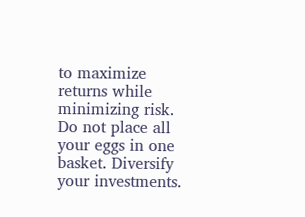to maximize returns while minimizing risk. Do not place all your eggs in one basket. Diversify your investments.